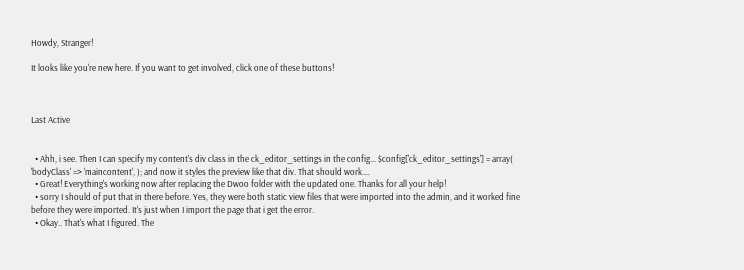Howdy, Stranger!

It looks like you're new here. If you want to get involved, click one of these buttons!



Last Active


  • Ahh, i see. Then I can specify my content's div class in the ck_editor_settings in the config... $config['ck_editor_settings'] = array( 'bodyClass' => 'maincontent', ); and now it styles the preview like that div. That should work.…
  • Great! Everything's working now after replacing the Dwoo folder with the updated one. Thanks for all your help!
  • sorry I should of put that in there before. Yes, they were both static view files that were imported into the admin, and it worked fine before they were imported. It's just when I import the page that i get the error.
  • Okay.. That's what I figured. The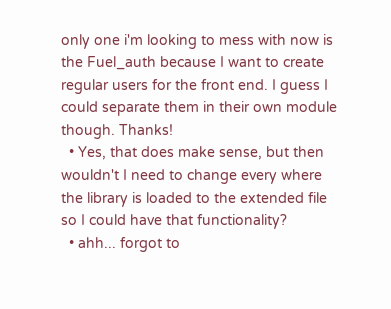only one i'm looking to mess with now is the Fuel_auth because I want to create regular users for the front end. I guess I could separate them in their own module though. Thanks!
  • Yes, that does make sense, but then wouldn't I need to change every where the library is loaded to the extended file so I could have that functionality?
  • ahh... forgot to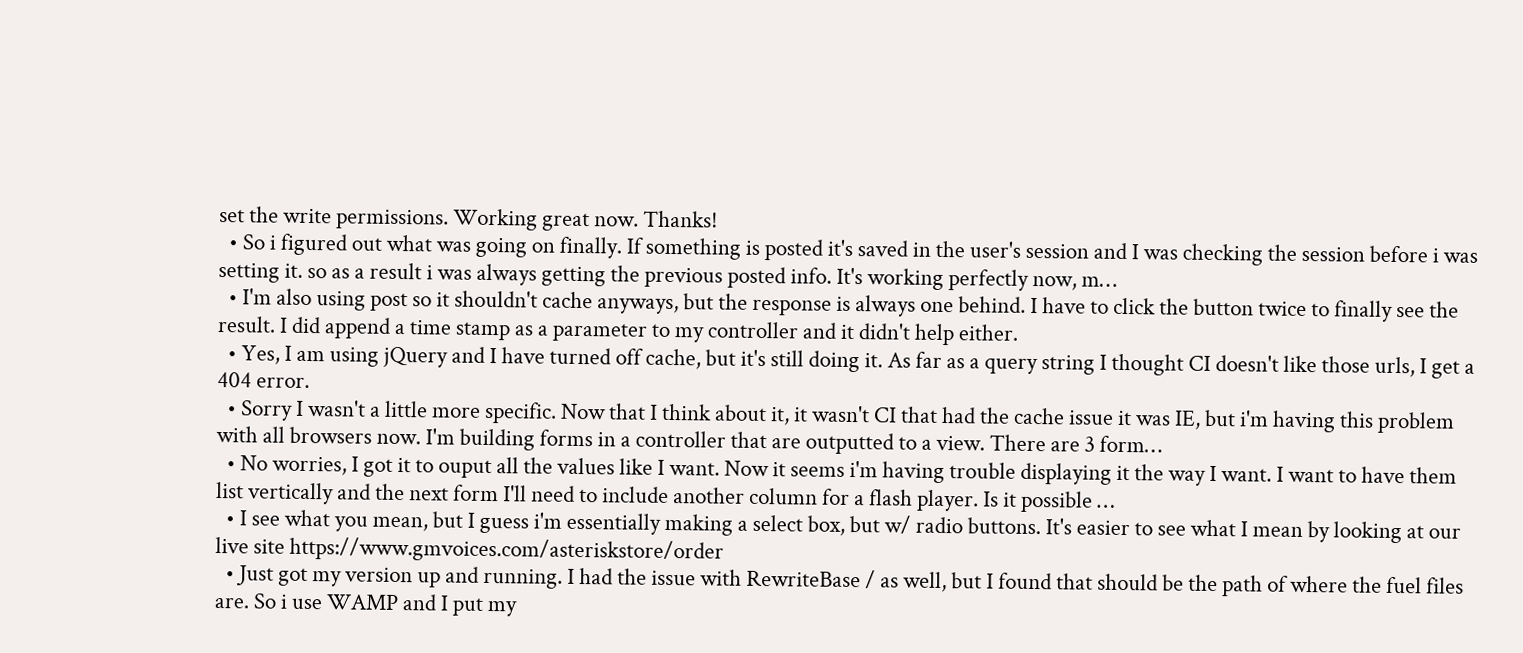set the write permissions. Working great now. Thanks!
  • So i figured out what was going on finally. If something is posted it's saved in the user's session and I was checking the session before i was setting it. so as a result i was always getting the previous posted info. It's working perfectly now, m…
  • I'm also using post so it shouldn't cache anyways, but the response is always one behind. I have to click the button twice to finally see the result. I did append a time stamp as a parameter to my controller and it didn't help either.
  • Yes, I am using jQuery and I have turned off cache, but it's still doing it. As far as a query string I thought CI doesn't like those urls, I get a 404 error.
  • Sorry I wasn't a little more specific. Now that I think about it, it wasn't CI that had the cache issue it was IE, but i'm having this problem with all browsers now. I'm building forms in a controller that are outputted to a view. There are 3 form…
  • No worries, I got it to ouput all the values like I want. Now it seems i'm having trouble displaying it the way I want. I want to have them list vertically and the next form I'll need to include another column for a flash player. Is it possible …
  • I see what you mean, but I guess i'm essentially making a select box, but w/ radio buttons. It's easier to see what I mean by looking at our live site https://www.gmvoices.com/asteriskstore/order
  • Just got my version up and running. I had the issue with RewriteBase / as well, but I found that should be the path of where the fuel files are. So i use WAMP and I put my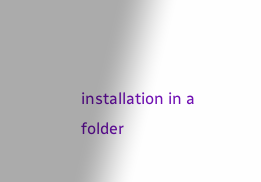installation in a folder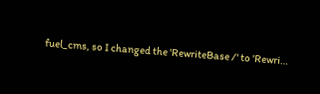fuel_cms, so I changed the 'RewriteBase /' to 'Rewri…